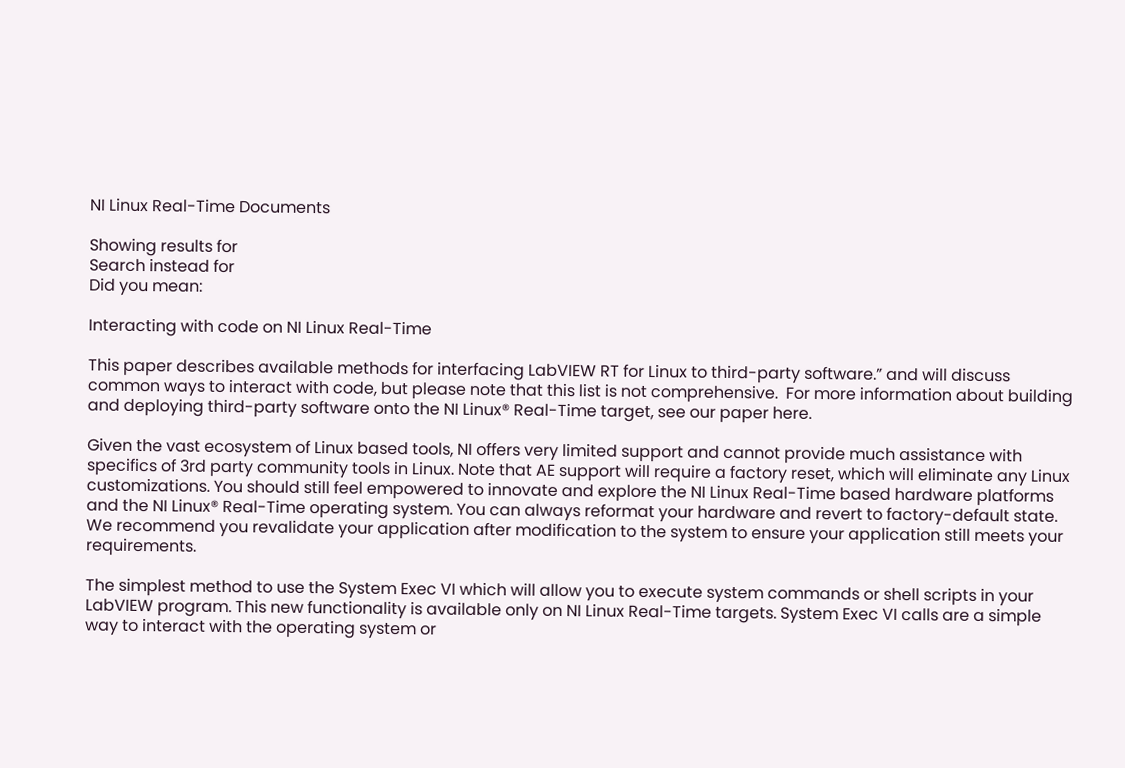NI Linux Real-Time Documents

Showing results for
Search instead for
Did you mean:

Interacting with code on NI Linux Real-Time

This paper describes available methods for interfacing LabVIEW RT for Linux to third-party software.” and will discuss common ways to interact with code, but please note that this list is not comprehensive.  For more information about building and deploying third-party software onto the NI Linux® Real-Time target, see our paper here.

Given the vast ecosystem of Linux based tools, NI offers very limited support and cannot provide much assistance with specifics of 3rd party community tools in Linux. Note that AE support will require a factory reset, which will eliminate any Linux customizations. You should still feel empowered to innovate and explore the NI Linux Real-Time based hardware platforms and the NI Linux® Real-Time operating system. You can always reformat your hardware and revert to factory-default state. We recommend you revalidate your application after modification to the system to ensure your application still meets your requirements.

The simplest method to use the System Exec VI which will allow you to execute system commands or shell scripts in your LabVIEW program. This new functionality is available only on NI Linux Real-Time targets. System Exec VI calls are a simple way to interact with the operating system or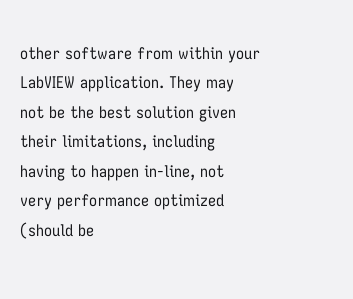other software from within your LabVIEW application. They may not be the best solution given their limitations, including having to happen in-line, not very performance optimized (should be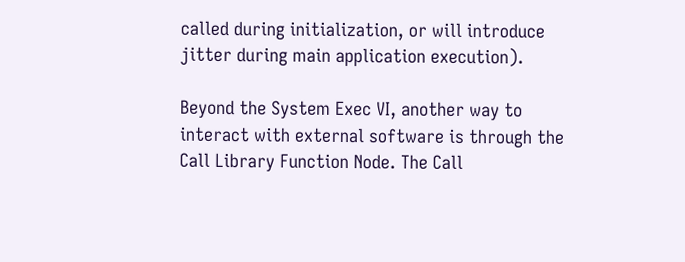called during initialization, or will introduce jitter during main application execution).

Beyond the System Exec VI, another way to interact with external software is through the Call Library Function Node. The Call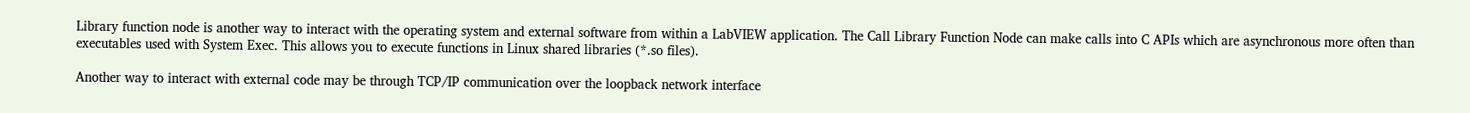Library function node is another way to interact with the operating system and external software from within a LabVIEW application. The Call Library Function Node can make calls into C APIs which are asynchronous more often than executables used with System Exec. This allows you to execute functions in Linux shared libraries (*.so files).

Another way to interact with external code may be through TCP/IP communication over the loopback network interface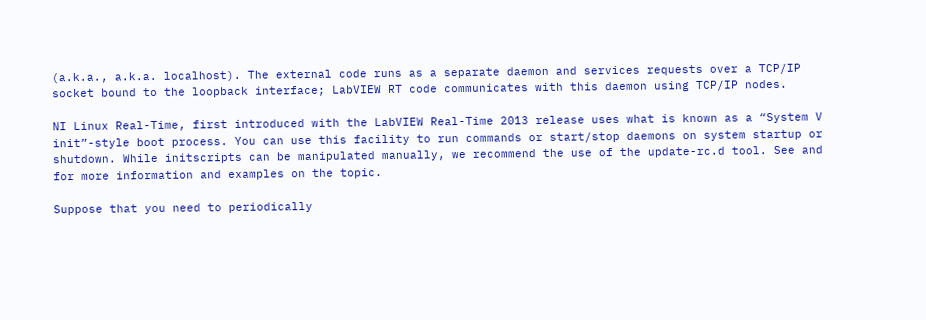(a.k.a., a.k.a. localhost). The external code runs as a separate daemon and services requests over a TCP/IP socket bound to the loopback interface; LabVIEW RT code communicates with this daemon using TCP/IP nodes.

NI Linux Real-Time, first introduced with the LabVIEW Real-Time 2013 release uses what is known as a “System V init”-style boot process. You can use this facility to run commands or start/stop daemons on system startup or shutdown. While initscripts can be manipulated manually, we recommend the use of the update-rc.d tool. See and for more information and examples on the topic.

Suppose that you need to periodically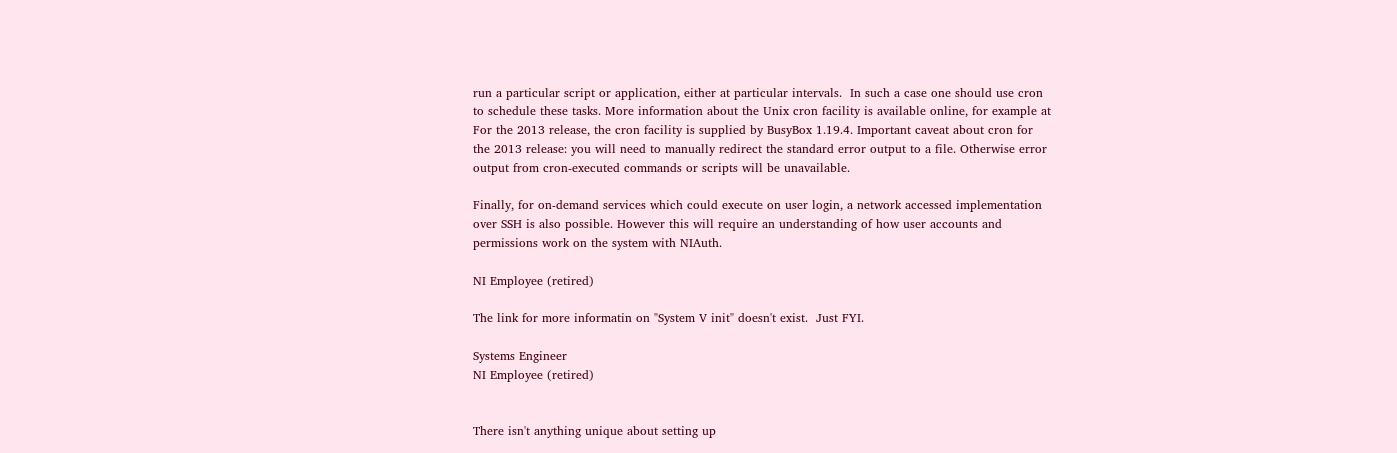run a particular script or application, either at particular intervals.  In such a case one should use cron to schedule these tasks. More information about the Unix cron facility is available online, for example at For the 2013 release, the cron facility is supplied by BusyBox 1.19.4. Important caveat about cron for the 2013 release: you will need to manually redirect the standard error output to a file. Otherwise error output from cron-executed commands or scripts will be unavailable.

Finally, for on-demand services which could execute on user login, a network accessed implementation over SSH is also possible. However this will require an understanding of how user accounts and permissions work on the system with NIAuth.

NI Employee (retired)

The link for more informatin on "System V init" doesn't exist.  Just FYI.

Systems Engineer
NI Employee (retired)


There isn't anything unique about setting up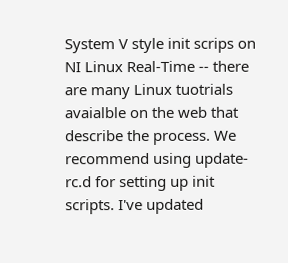System V style init scrips on NI Linux Real-Time -- there are many Linux tuotrials avaialble on the web that describe the process. We recommend using update-rc.d for setting up init scripts. I've updated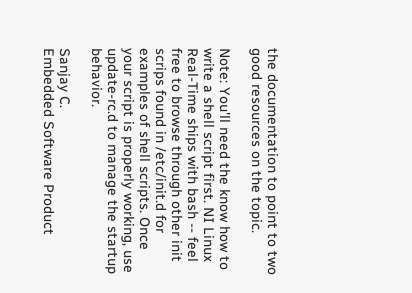the documentation to point to two good resources on the topic.

Note: You'll need the know how to write a shell script first. NI Linux Real-Time ships with bash -- feel free to browse through other init scrips found in /etc/init.d for examples of shell scripts. Once your script is properly working, use update-rc.d to manage the startup behavior.

Sanjay C.
Embedded Software Product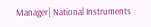Manager| National Instruments